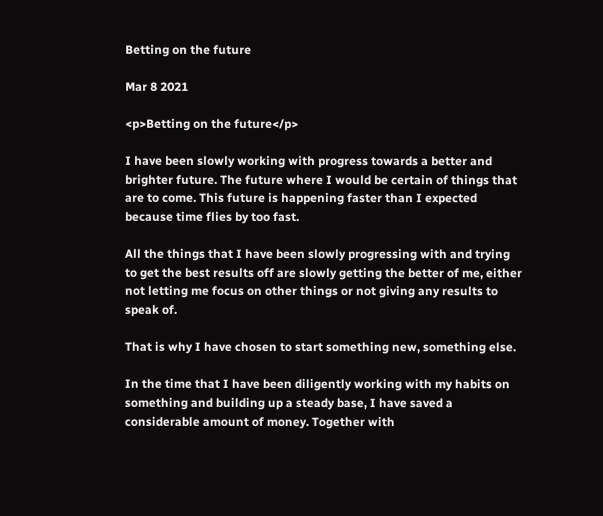Betting on the future

Mar 8 2021

<p>Betting on the future</p>

I have been slowly working with progress towards a better and brighter future. The future where I would be certain of things that are to come. This future is happening faster than I expected because time flies by too fast.

All the things that I have been slowly progressing with and trying to get the best results off are slowly getting the better of me, either not letting me focus on other things or not giving any results to speak of.

That is why I have chosen to start something new, something else.

In the time that I have been diligently working with my habits on something and building up a steady base, I have saved a considerable amount of money. Together with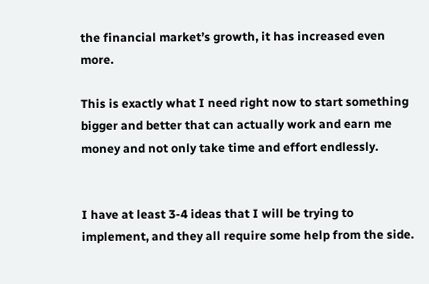the financial market’s growth, it has increased even more.

This is exactly what I need right now to start something bigger and better that can actually work and earn me money and not only take time and effort endlessly.


I have at least 3-4 ideas that I will be trying to implement, and they all require some help from the side.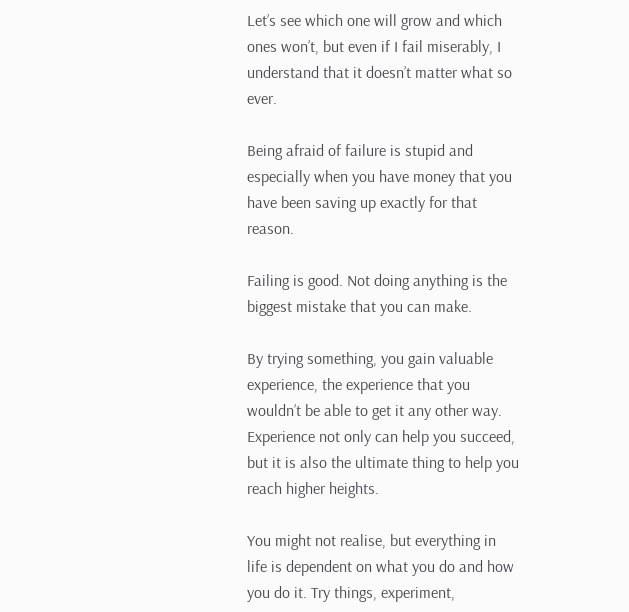Let’s see which one will grow and which ones won’t, but even if I fail miserably, I understand that it doesn’t matter what so ever.

Being afraid of failure is stupid and especially when you have money that you have been saving up exactly for that reason.

Failing is good. Not doing anything is the biggest mistake that you can make.

By trying something, you gain valuable experience, the experience that you wouldn’t be able to get it any other way. Experience not only can help you succeed, but it is also the ultimate thing to help you reach higher heights.

You might not realise, but everything in life is dependent on what you do and how you do it. Try things, experiment,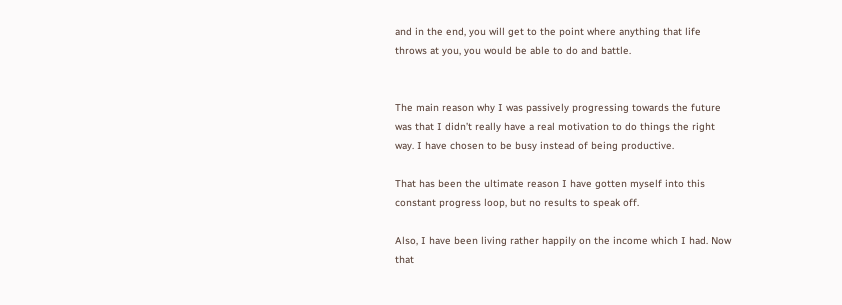and in the end, you will get to the point where anything that life throws at you, you would be able to do and battle.


The main reason why I was passively progressing towards the future was that I didn’t really have a real motivation to do things the right way. I have chosen to be busy instead of being productive.

That has been the ultimate reason I have gotten myself into this constant progress loop, but no results to speak off.

Also, I have been living rather happily on the income which I had. Now that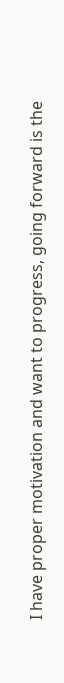I have proper motivation and want to progress, going forward is the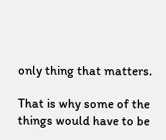only thing that matters.

That is why some of the things would have to be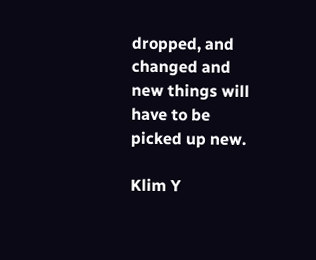dropped, and changed and new things will have to be picked up new.

Klim Y